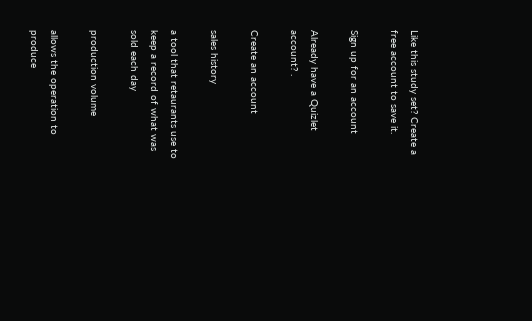Like this study set? Create a free account to save it.

Sign up for an account

Already have a Quizlet account? .

Create an account

sales history

a tool that retaurants use to keep a record of what was sold each day

production volume

allows the operation to produce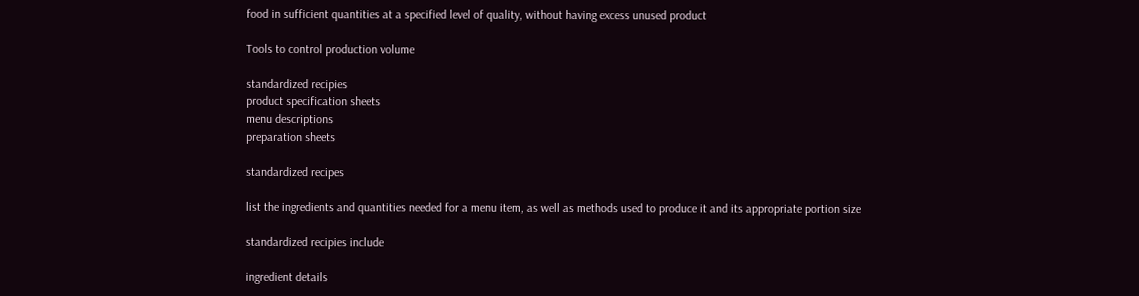food in sufficient quantities at a specified level of quality, without having excess unused product

Tools to control production volume

standardized recipies
product specification sheets
menu descriptions
preparation sheets

standardized recipes

list the ingredients and quantities needed for a menu item, as well as methods used to produce it and its appropriate portion size

standardized recipies include

ingredient details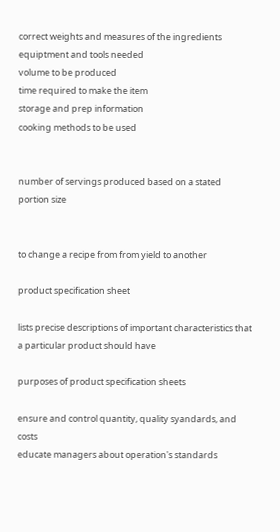correct weights and measures of the ingredients
equiptment and tools needed
volume to be produced
time required to make the item
storage and prep information
cooking methods to be used


number of servings produced based on a stated portion size


to change a recipe from from yield to another

product specification sheet

lists precise descriptions of important characteristics that a particular product should have

purposes of product specification sheets

ensure and control quantity, quality syandards, and costs
educate managers about operation's standards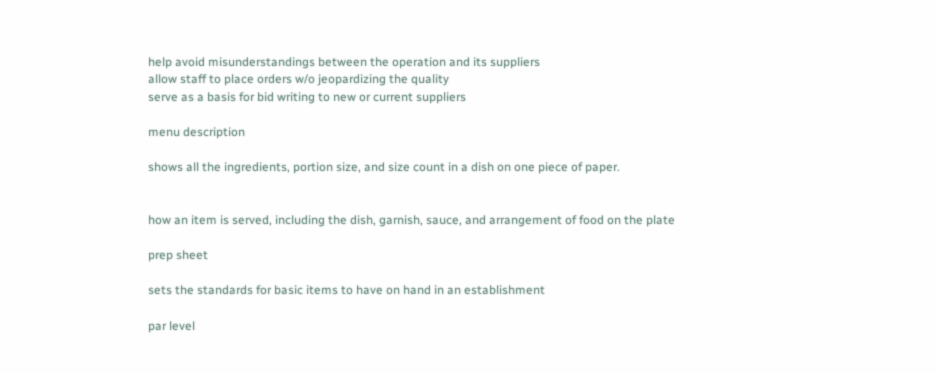help avoid misunderstandings between the operation and its suppliers
allow staff to place orders w/o jeopardizing the quality
serve as a basis for bid writing to new or current suppliers

menu description

shows all the ingredients, portion size, and size count in a dish on one piece of paper.


how an item is served, including the dish, garnish, sauce, and arrangement of food on the plate

prep sheet

sets the standards for basic items to have on hand in an establishment

par level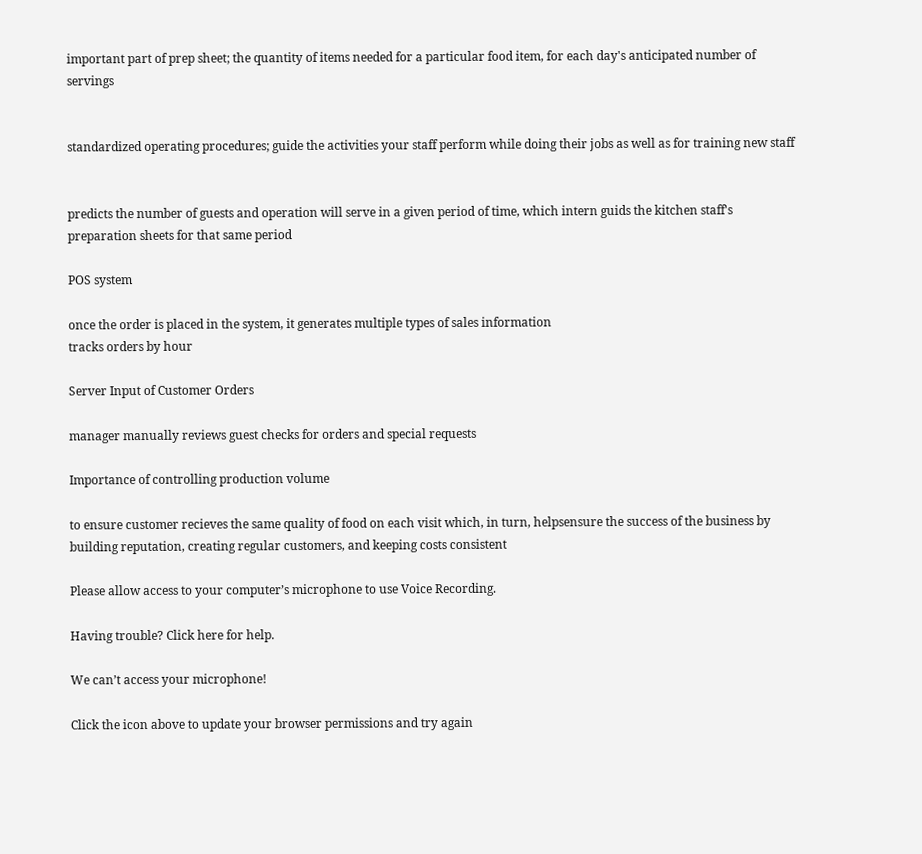important part of prep sheet; the quantity of items needed for a particular food item, for each day's anticipated number of servings


standardized operating procedures; guide the activities your staff perform while doing their jobs as well as for training new staff


predicts the number of guests and operation will serve in a given period of time, which intern guids the kitchen staff's preparation sheets for that same period

POS system

once the order is placed in the system, it generates multiple types of sales information
tracks orders by hour

Server Input of Customer Orders

manager manually reviews guest checks for orders and special requests

Importance of controlling production volume

to ensure customer recieves the same quality of food on each visit which, in turn, helpsensure the success of the business by building reputation, creating regular customers, and keeping costs consistent

Please allow access to your computer’s microphone to use Voice Recording.

Having trouble? Click here for help.

We can’t access your microphone!

Click the icon above to update your browser permissions and try again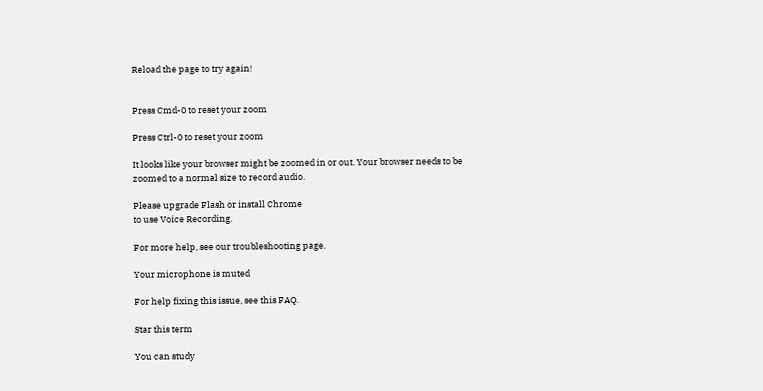Reload the page to try again!


Press Cmd-0 to reset your zoom

Press Ctrl-0 to reset your zoom

It looks like your browser might be zoomed in or out. Your browser needs to be zoomed to a normal size to record audio.

Please upgrade Flash or install Chrome
to use Voice Recording.

For more help, see our troubleshooting page.

Your microphone is muted

For help fixing this issue, see this FAQ.

Star this term

You can study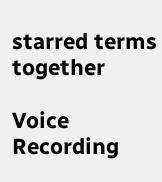starred terms together

Voice Recording